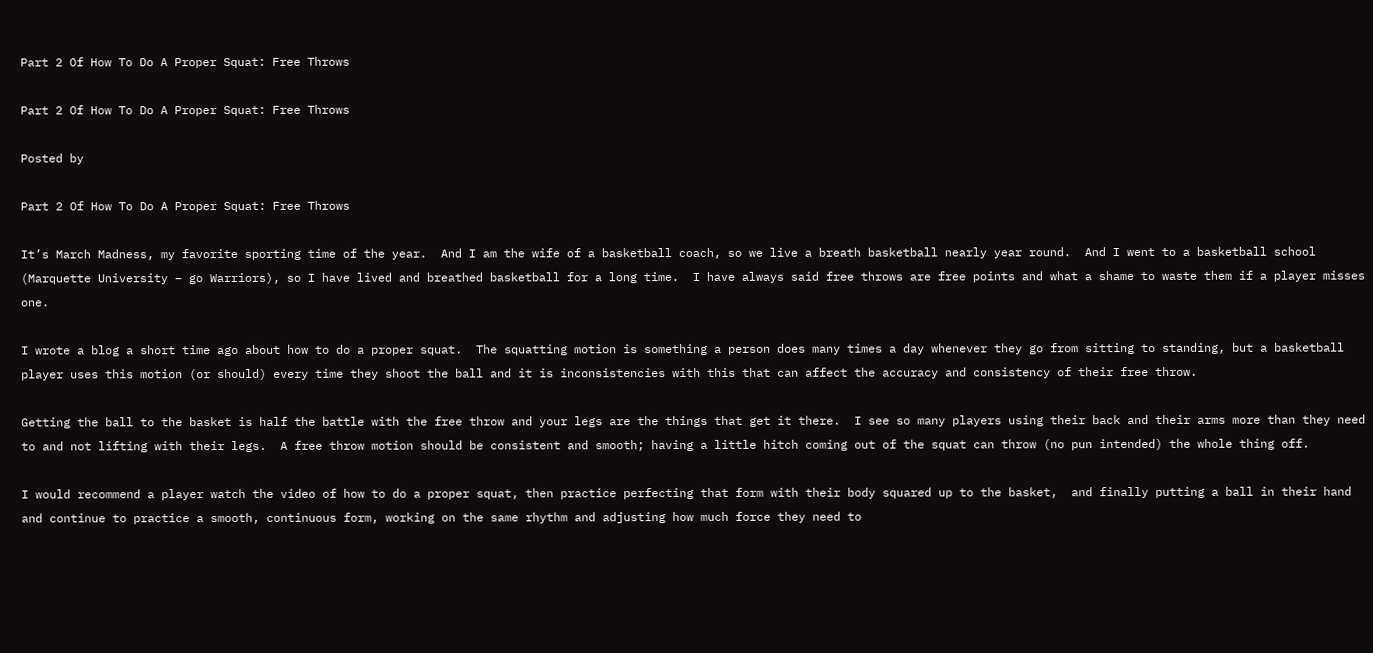Part 2 Of How To Do A Proper Squat: Free Throws

Part 2 Of How To Do A Proper Squat: Free Throws

Posted by

Part 2 Of How To Do A Proper Squat: Free Throws

It’s March Madness, my favorite sporting time of the year.  And I am the wife of a basketball coach, so we live a breath basketball nearly year round.  And I went to a basketball school  (Marquette University – go Warriors), so I have lived and breathed basketball for a long time.  I have always said free throws are free points and what a shame to waste them if a player misses one.

I wrote a blog a short time ago about how to do a proper squat.  The squatting motion is something a person does many times a day whenever they go from sitting to standing, but a basketball player uses this motion (or should) every time they shoot the ball and it is inconsistencies with this that can affect the accuracy and consistency of their free throw.

Getting the ball to the basket is half the battle with the free throw and your legs are the things that get it there.  I see so many players using their back and their arms more than they need to and not lifting with their legs.  A free throw motion should be consistent and smooth; having a little hitch coming out of the squat can throw (no pun intended) the whole thing off.

I would recommend a player watch the video of how to do a proper squat, then practice perfecting that form with their body squared up to the basket,  and finally putting a ball in their hand and continue to practice a smooth, continuous form, working on the same rhythm and adjusting how much force they need to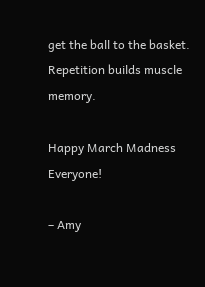get the ball to the basket.  Repetition builds muscle memory.

Happy March Madness Everyone!

– Amy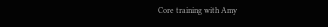Core training with Amy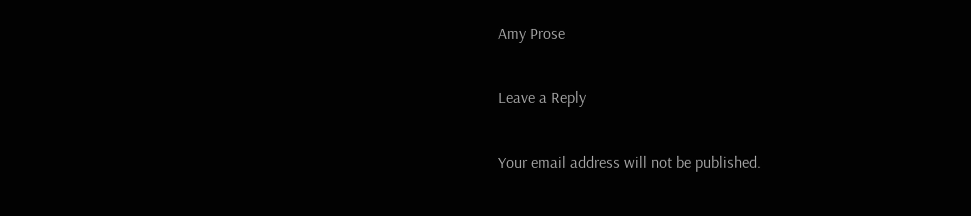Amy Prose

Leave a Reply

Your email address will not be published.